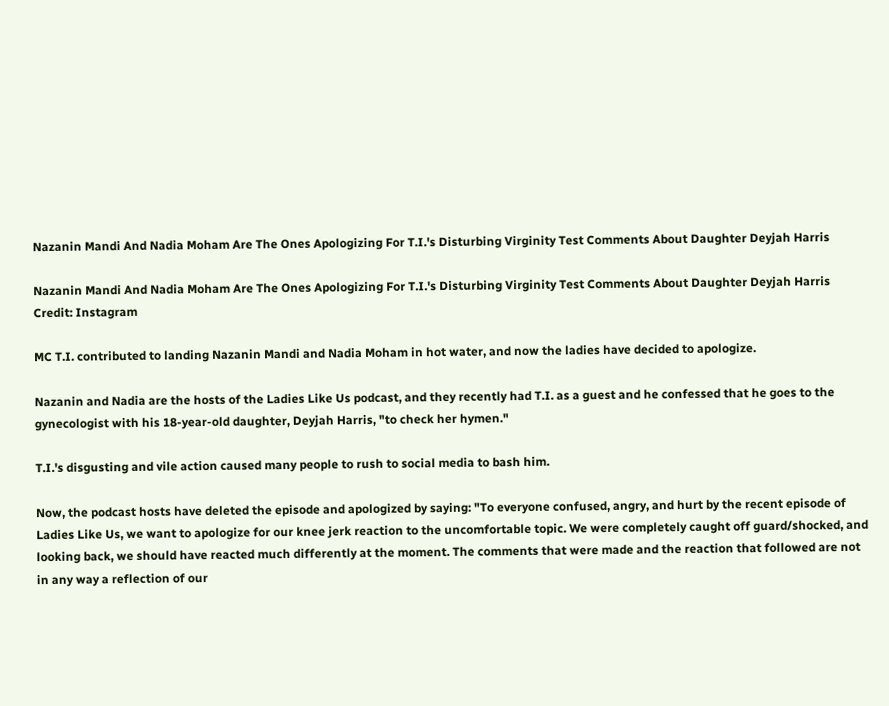Nazanin Mandi And Nadia Moham Are The Ones Apologizing For T.I.'s Disturbing Virginity Test Comments About Daughter Deyjah Harris

Nazanin Mandi And Nadia Moham Are The Ones Apologizing For T.I.'s Disturbing Virginity Test Comments About Daughter Deyjah Harris
Credit: Instagram

MC T.I. contributed to landing Nazanin Mandi and Nadia Moham in hot water, and now the ladies have decided to apologize.

Nazanin and Nadia are the hosts of the Ladies Like Us podcast, and they recently had T.I. as a guest and he confessed that he goes to the gynecologist with his 18-year-old daughter, Deyjah Harris, "to check her hymen."

T.I.'s disgusting and vile action caused many people to rush to social media to bash him.

Now, the podcast hosts have deleted the episode and apologized by saying: "To everyone confused, angry, and hurt by the recent episode of Ladies Like Us, we want to apologize for our knee jerk reaction to the uncomfortable topic. We were completely caught off guard/shocked, and looking back, we should have reacted much differently at the moment. The comments that were made and the reaction that followed are not in any way a reflection of our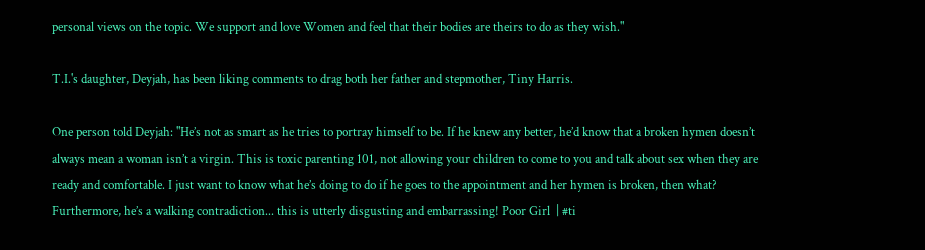personal views on the topic. We support and love Women and feel that their bodies are theirs to do as they wish."

T.I.'s daughter, Deyjah, has been liking comments to drag both her father and stepmother, Tiny Harris.

One person told Deyjah: "He’s not as smart as he tries to portray himself to be. If he knew any better, he’d know that a broken hymen doesn’t always mean a woman isn’t a virgin. This is toxic parenting 101, not allowing your children to come to you and talk about sex when they are ready and comfortable. I just want to know what he’s doing to do if he goes to the appointment and her hymen is broken, then what? Furthermore, he’s a walking contradiction... this is utterly disgusting and embarrassing! Poor Girl  | #ti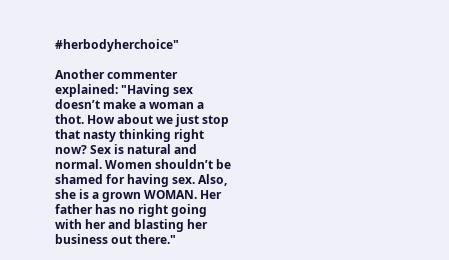#herbodyherchoice"

Another commenter explained: "Having sex doesn’t make a woman a thot. How about we just stop that nasty thinking right now? Sex is natural and normal. Women shouldn’t be shamed for having sex. Also, she is a grown WOMAN. Her father has no right going with her and blasting her business out there."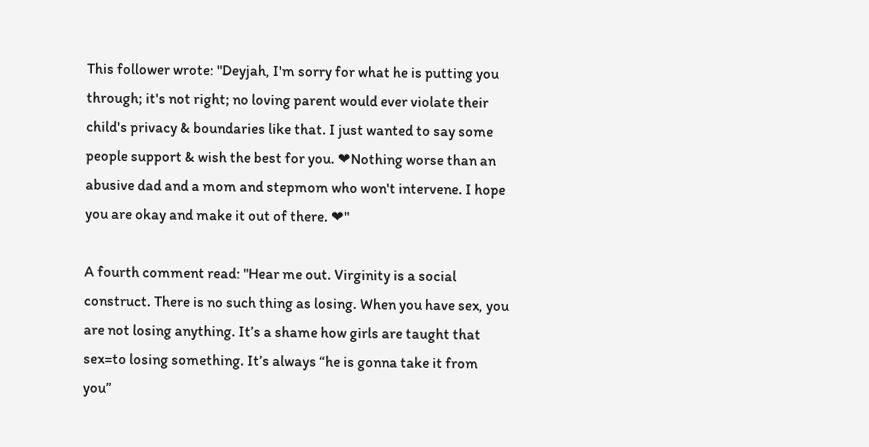This follower wrote: "Deyjah, I'm sorry for what he is putting you through; it's not right; no loving parent would ever violate their child's privacy & boundaries like that. I just wanted to say some people support & wish the best for you. ❤Nothing worse than an abusive dad and a mom and stepmom who won't intervene. I hope you are okay and make it out of there. ❤"

A fourth comment read: "Hear me out. Virginity is a social construct. There is no such thing as losing. When you have sex, you are not losing anything. It’s a shame how girls are taught that sex=to losing something. It’s always “he is gonna take it from you”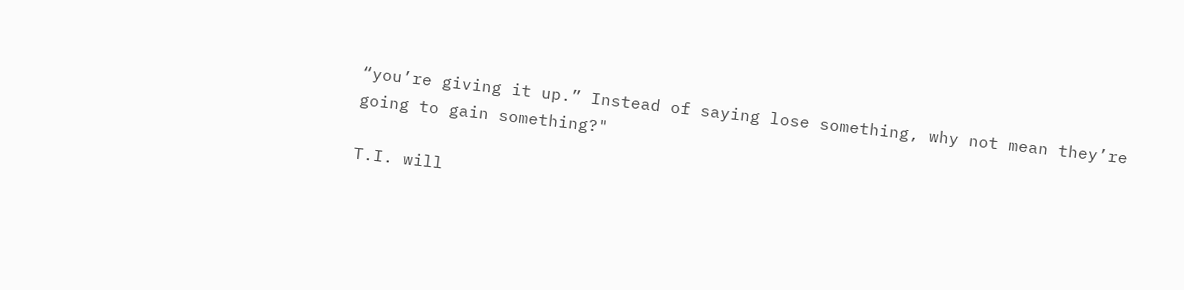“you’re giving it up.” Instead of saying lose something, why not mean they’re going to gain something?"

T.I. will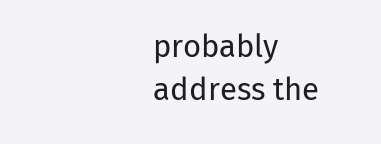probably address the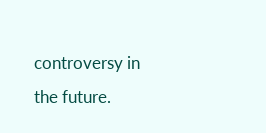controversy in the future.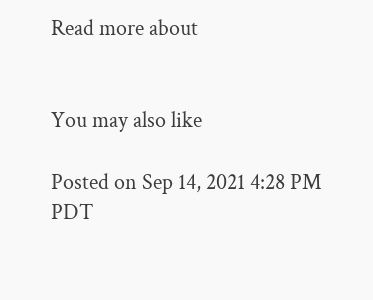Read more about


You may also like

Posted on Sep 14, 2021 4:28 PM PDT